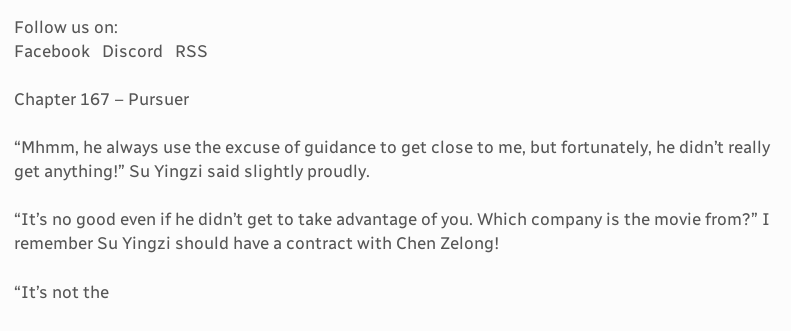Follow us on:
Facebook   Discord   RSS

Chapter 167 – Pursuer

“Mhmm, he always use the excuse of guidance to get close to me, but fortunately, he didn’t really get anything!” Su Yingzi said slightly proudly.

“It’s no good even if he didn’t get to take advantage of you. Which company is the movie from?” I remember Su Yingzi should have a contract with Chen Zelong!

“It’s not the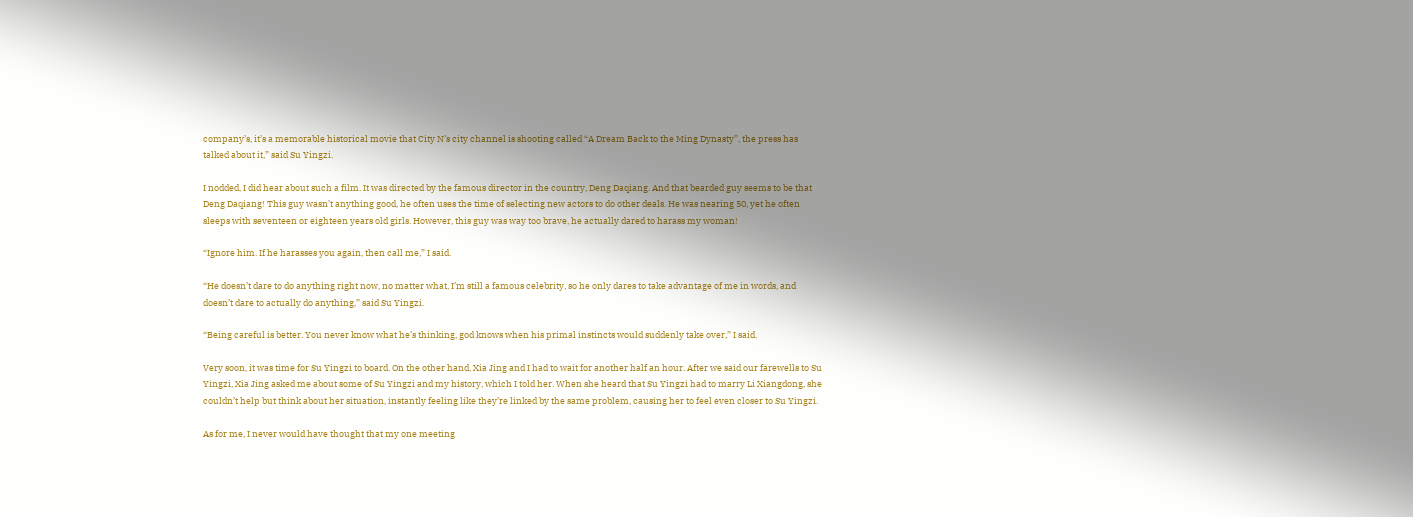company’s, it’s a memorable historical movie that City N’s city channel is shooting called “A Dream Back to the Ming Dynasty”, the press has talked about it,” said Su Yingzi.

I nodded, I did hear about such a film. It was directed by the famous director in the country, Deng Daqiang. And that bearded guy seems to be that Deng Daqiang! This guy wasn’t anything good, he often uses the time of selecting new actors to do other deals. He was nearing 50, yet he often sleeps with seventeen or eighteen years old girls. However, this guy was way too brave, he actually dared to harass my woman!

“Ignore him. If he harasses you again, then call me,” I said.

“He doesn’t dare to do anything right now, no matter what, I’m still a famous celebrity, so he only dares to take advantage of me in words, and doesn’t dare to actually do anything,” said Su Yingzi.

“Being careful is better. You never know what he’s thinking, god knows when his primal instincts would suddenly take over,” I said.

Very soon, it was time for Su Yingzi to board. On the other hand, Xia Jing and I had to wait for another half an hour. After we said our farewells to Su Yingzi, Xia Jing asked me about some of Su Yingzi and my history, which I told her. When she heard that Su Yingzi had to marry Li Xiangdong, she couldn’t help but think about her situation, instantly feeling like they’re linked by the same problem, causing her to feel even closer to Su Yingzi.

As for me, I never would have thought that my one meeting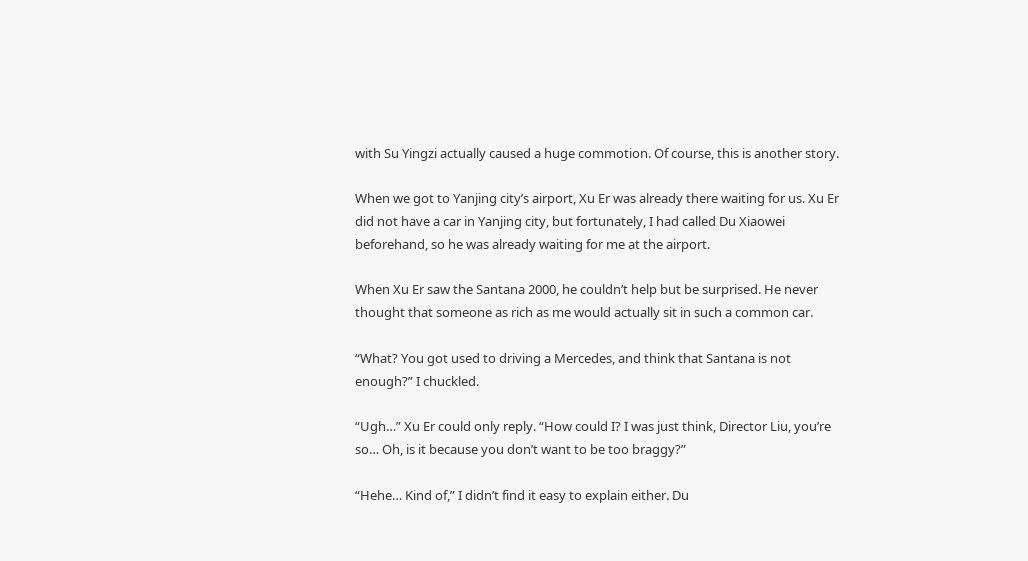with Su Yingzi actually caused a huge commotion. Of course, this is another story.

When we got to Yanjing city’s airport, Xu Er was already there waiting for us. Xu Er did not have a car in Yanjing city, but fortunately, I had called Du Xiaowei beforehand, so he was already waiting for me at the airport.

When Xu Er saw the Santana 2000, he couldn’t help but be surprised. He never thought that someone as rich as me would actually sit in such a common car.

“What? You got used to driving a Mercedes, and think that Santana is not enough?” I chuckled.

“Ugh…” Xu Er could only reply. “How could I? I was just think, Director Liu, you’re so… Oh, is it because you don’t want to be too braggy?”

“Hehe… Kind of,” I didn’t find it easy to explain either. Du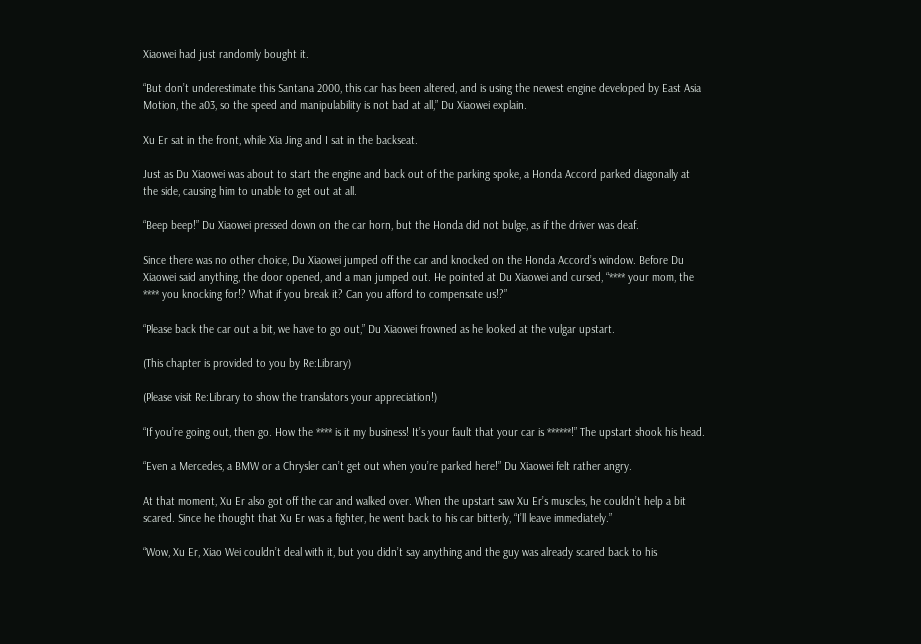Xiaowei had just randomly bought it.

“But don’t underestimate this Santana 2000, this car has been altered, and is using the newest engine developed by East Asia Motion, the a03, so the speed and manipulability is not bad at all,” Du Xiaowei explain.

Xu Er sat in the front, while Xia Jing and I sat in the backseat.

Just as Du Xiaowei was about to start the engine and back out of the parking spoke, a Honda Accord parked diagonally at the side, causing him to unable to get out at all.

“Beep beep!” Du Xiaowei pressed down on the car horn, but the Honda did not bulge, as if the driver was deaf.

Since there was no other choice, Du Xiaowei jumped off the car and knocked on the Honda Accord’s window. Before Du Xiaowei said anything, the door opened, and a man jumped out. He pointed at Du Xiaowei and cursed, “**** your mom, the **** you knocking for!? What if you break it? Can you afford to compensate us!?”

“Please back the car out a bit, we have to go out,” Du Xiaowei frowned as he looked at the vulgar upstart.

(This chapter is provided to you by Re:Library)

(Please visit Re:Library to show the translators your appreciation!)

“If you’re going out, then go. How the **** is it my business! It’s your fault that your car is ******!” The upstart shook his head.

“Even a Mercedes, a BMW or a Chrysler can’t get out when you’re parked here!” Du Xiaowei felt rather angry.

At that moment, Xu Er also got off the car and walked over. When the upstart saw Xu Er’s muscles, he couldn’t help a bit scared. Since he thought that Xu Er was a fighter, he went back to his car bitterly, “I’ll leave immediately.”

“Wow, Xu Er, Xiao Wei couldn’t deal with it, but you didn’t say anything and the guy was already scared back to his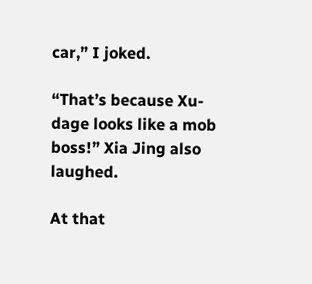car,” I joked.

“That’s because Xu-dage looks like a mob boss!” Xia Jing also laughed.

At that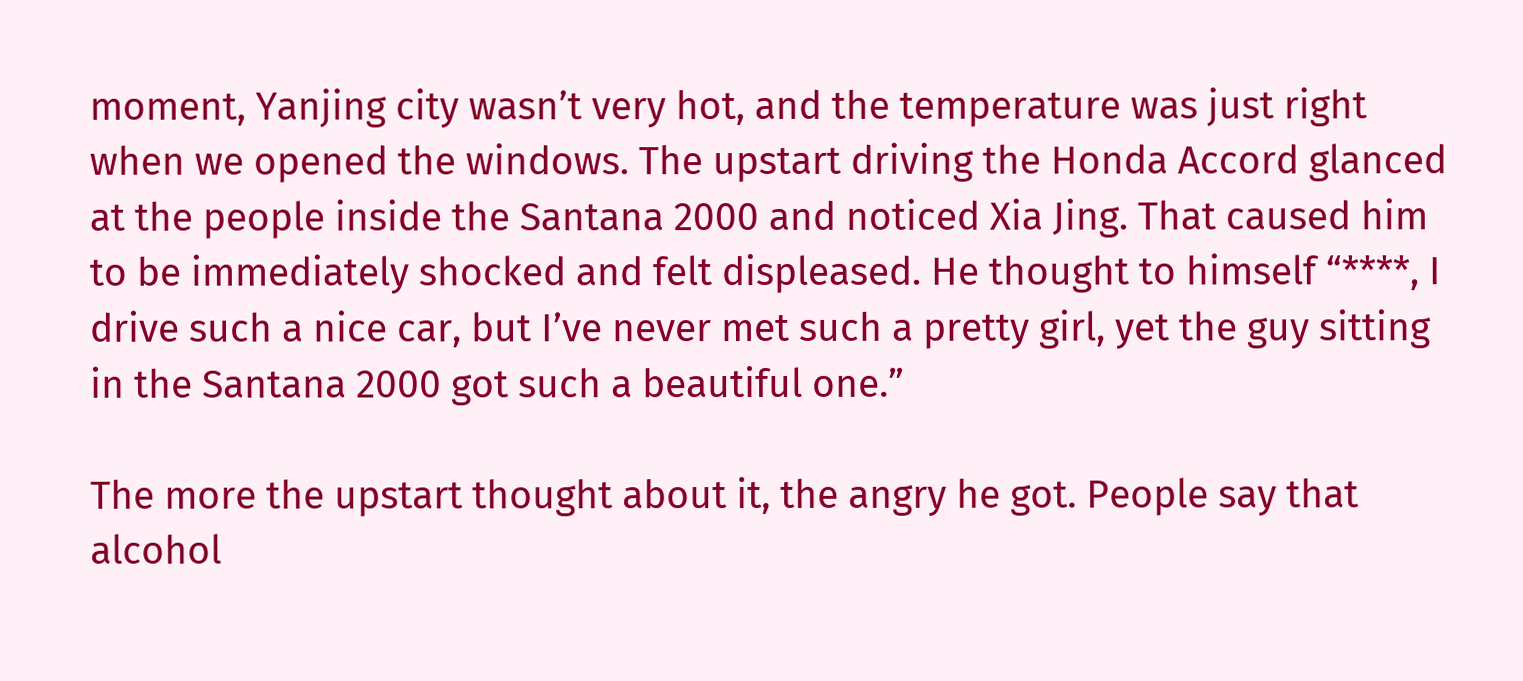moment, Yanjing city wasn’t very hot, and the temperature was just right when we opened the windows. The upstart driving the Honda Accord glanced at the people inside the Santana 2000 and noticed Xia Jing. That caused him to be immediately shocked and felt displeased. He thought to himself “****, I drive such a nice car, but I’ve never met such a pretty girl, yet the guy sitting in the Santana 2000 got such a beautiful one.”

The more the upstart thought about it, the angry he got. People say that alcohol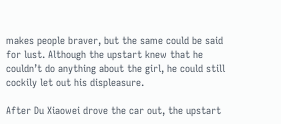makes people braver, but the same could be said for lust. Although the upstart knew that he couldn’t do anything about the girl, he could still cockily let out his displeasure.

After Du Xiaowei drove the car out, the upstart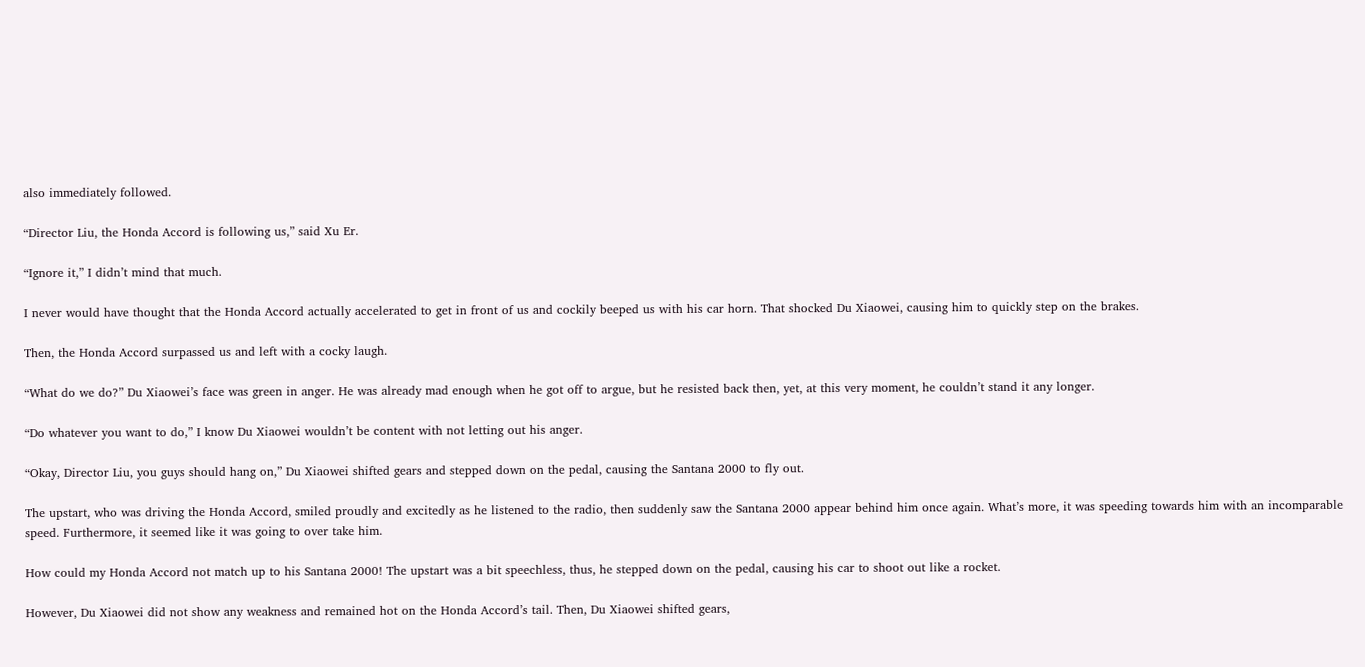also immediately followed.

“Director Liu, the Honda Accord is following us,” said Xu Er.

“Ignore it,” I didn’t mind that much.

I never would have thought that the Honda Accord actually accelerated to get in front of us and cockily beeped us with his car horn. That shocked Du Xiaowei, causing him to quickly step on the brakes.

Then, the Honda Accord surpassed us and left with a cocky laugh.

“What do we do?” Du Xiaowei’s face was green in anger. He was already mad enough when he got off to argue, but he resisted back then, yet, at this very moment, he couldn’t stand it any longer.

“Do whatever you want to do,” I know Du Xiaowei wouldn’t be content with not letting out his anger.

“Okay, Director Liu, you guys should hang on,” Du Xiaowei shifted gears and stepped down on the pedal, causing the Santana 2000 to fly out.

The upstart, who was driving the Honda Accord, smiled proudly and excitedly as he listened to the radio, then suddenly saw the Santana 2000 appear behind him once again. What’s more, it was speeding towards him with an incomparable speed. Furthermore, it seemed like it was going to over take him.

How could my Honda Accord not match up to his Santana 2000! The upstart was a bit speechless, thus, he stepped down on the pedal, causing his car to shoot out like a rocket.

However, Du Xiaowei did not show any weakness and remained hot on the Honda Accord’s tail. Then, Du Xiaowei shifted gears,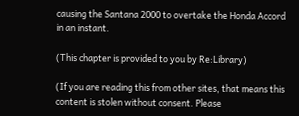causing the Santana 2000 to overtake the Honda Accord in an instant.

(This chapter is provided to you by Re:Library)

(If you are reading this from other sites, that means this content is stolen without consent. Please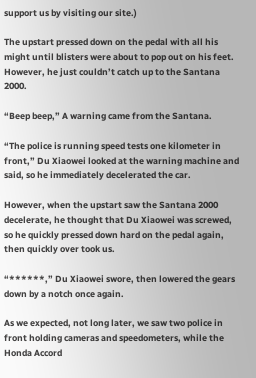support us by visiting our site.)

The upstart pressed down on the pedal with all his might until blisters were about to pop out on his feet. However, he just couldn’t catch up to the Santana 2000.

“Beep beep,” A warning came from the Santana.

“The police is running speed tests one kilometer in front,” Du Xiaowei looked at the warning machine and said, so he immediately decelerated the car.

However, when the upstart saw the Santana 2000 decelerate, he thought that Du Xiaowei was screwed, so he quickly pressed down hard on the pedal again, then quickly over took us.

“******,” Du Xiaowei swore, then lowered the gears down by a notch once again.

As we expected, not long later, we saw two police in front holding cameras and speedometers, while the Honda Accord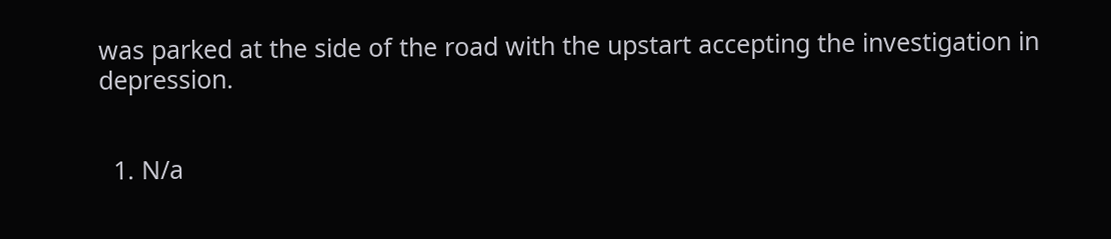was parked at the side of the road with the upstart accepting the investigation in depression.


  1. N/a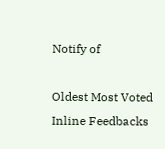Notify of

Oldest Most Voted
Inline Feedbacks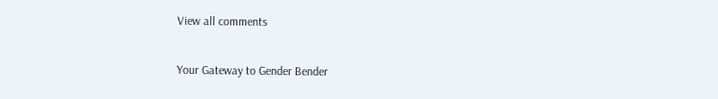View all comments

Your Gateway to Gender Bender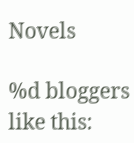Novels

%d bloggers like this: